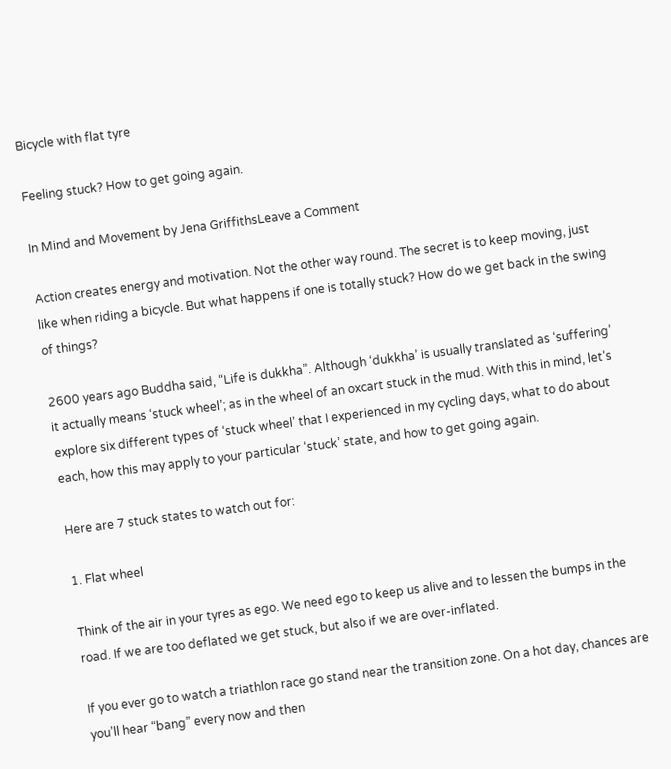Bicycle with flat tyre

Feeling stuck? How to get going again.

In Mind and Movement by Jena GriffithsLeave a Comment

Action creates energy and motivation. Not the other way round. The secret is to keep moving, just like when riding a bicycle. But what happens if one is totally stuck? How do we get back in the swing of things?

2600 years ago Buddha said, “Life is dukkha”. Although ‘dukkha’ is usually translated as ‘suffering’ it actually means ‘stuck wheel’; as in the wheel of an oxcart stuck in the mud. With this in mind, let’s explore six different types of ‘stuck wheel’ that I experienced in my cycling days, what to do about each, how this may apply to your particular ‘stuck’ state, and how to get going again.

Here are 7 stuck states to watch out for:

1. Flat wheel

Think of the air in your tyres as ego. We need ego to keep us alive and to lessen the bumps in the road. If we are too deflated we get stuck, but also if we are over-inflated.

If you ever go to watch a triathlon race go stand near the transition zone. On a hot day, chances are you’ll hear “bang” every now and then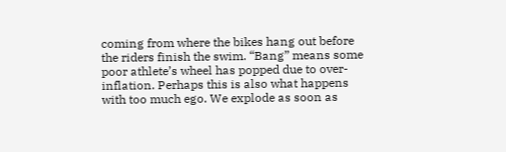coming from where the bikes hang out before the riders finish the swim. “Bang” means some poor athlete’s wheel has popped due to over-inflation. Perhaps this is also what happens with too much ego. We explode as soon as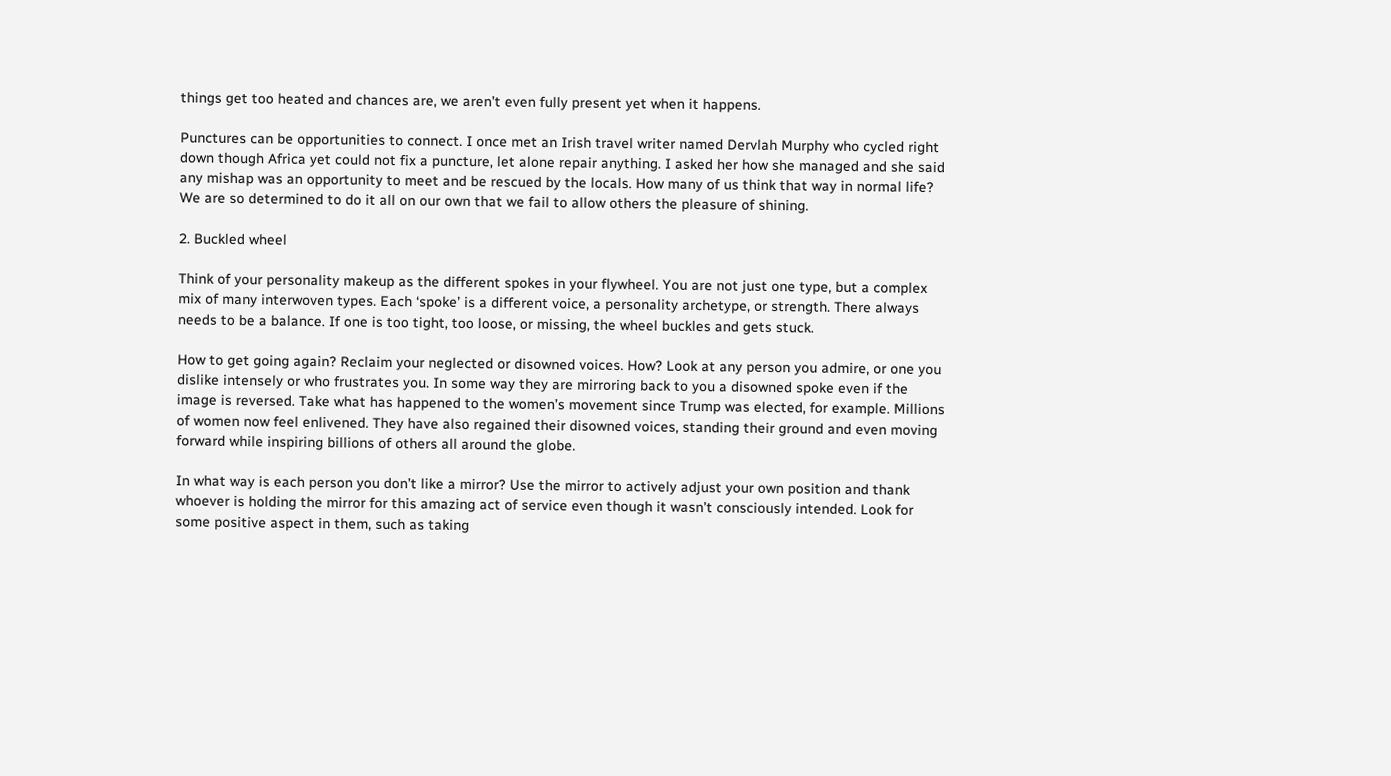things get too heated and chances are, we aren’t even fully present yet when it happens.

Punctures can be opportunities to connect. I once met an Irish travel writer named Dervlah Murphy who cycled right down though Africa yet could not fix a puncture, let alone repair anything. I asked her how she managed and she said any mishap was an opportunity to meet and be rescued by the locals. How many of us think that way in normal life? We are so determined to do it all on our own that we fail to allow others the pleasure of shining.

2. Buckled wheel

Think of your personality makeup as the different spokes in your flywheel. You are not just one type, but a complex mix of many interwoven types. Each ‘spoke’ is a different voice, a personality archetype, or strength. There always needs to be a balance. If one is too tight, too loose, or missing, the wheel buckles and gets stuck.

How to get going again? Reclaim your neglected or disowned voices. How? Look at any person you admire, or one you dislike intensely or who frustrates you. In some way they are mirroring back to you a disowned spoke even if the image is reversed. Take what has happened to the women’s movement since Trump was elected, for example. Millions of women now feel enlivened. They have also regained their disowned voices, standing their ground and even moving forward while inspiring billions of others all around the globe.

In what way is each person you don’t like a mirror? Use the mirror to actively adjust your own position and thank whoever is holding the mirror for this amazing act of service even though it wasn’t consciously intended. Look for some positive aspect in them, such as taking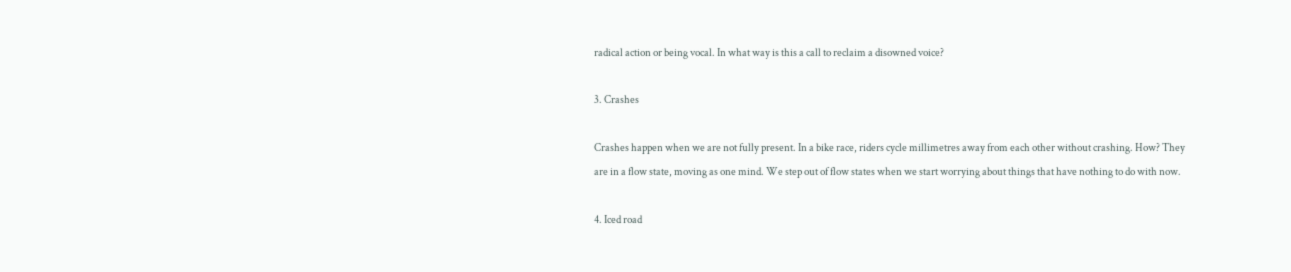radical action or being vocal. In what way is this a call to reclaim a disowned voice?

3. Crashes

Crashes happen when we are not fully present. In a bike race, riders cycle millimetres away from each other without crashing. How? They are in a flow state, moving as one mind. We step out of flow states when we start worrying about things that have nothing to do with now.

4. Iced road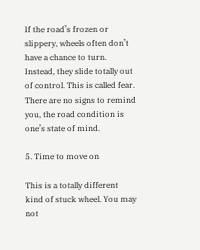If the road’s frozen or slippery, wheels often don’t have a chance to turn. Instead, they slide totally out of control. This is called fear. There are no signs to remind you, the road condition is one’s state of mind.

5. Time to move on

This is a totally different kind of stuck wheel. You may not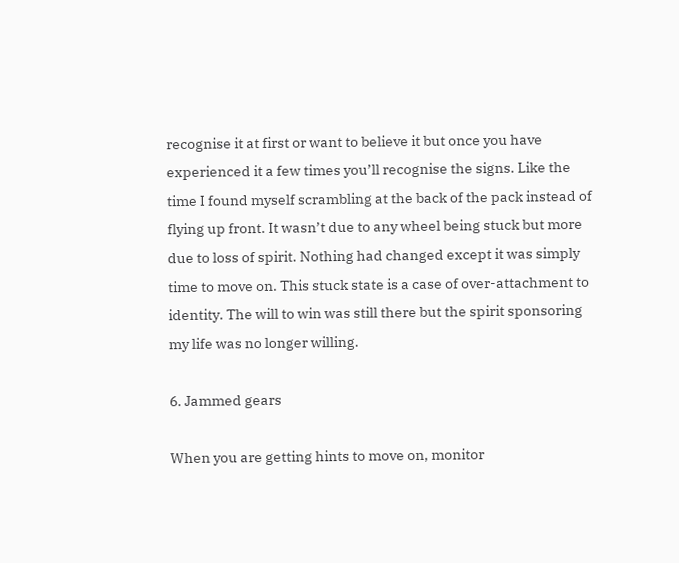recognise it at first or want to believe it but once you have experienced it a few times you’ll recognise the signs. Like the time I found myself scrambling at the back of the pack instead of flying up front. It wasn’t due to any wheel being stuck but more due to loss of spirit. Nothing had changed except it was simply time to move on. This stuck state is a case of over-attachment to identity. The will to win was still there but the spirit sponsoring my life was no longer willing.

6. Jammed gears

When you are getting hints to move on, monitor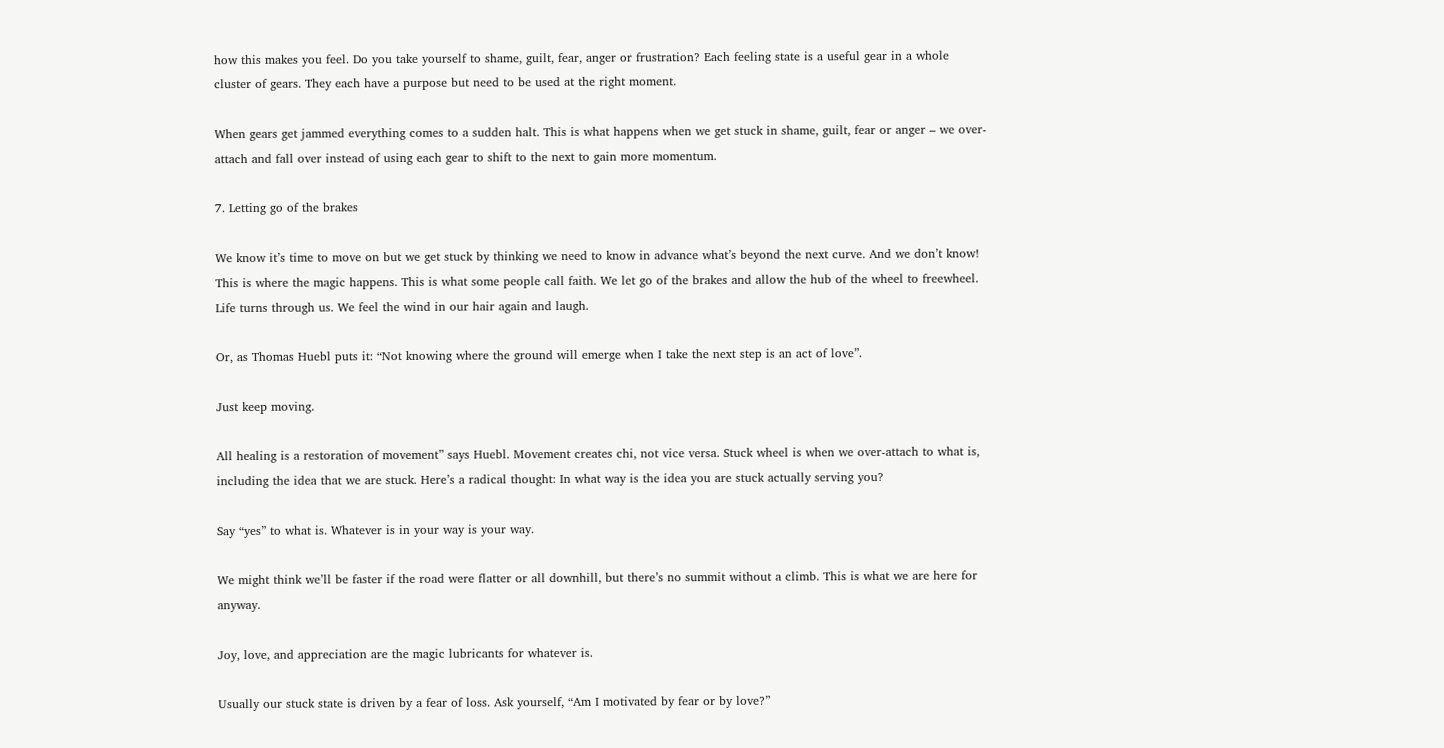how this makes you feel. Do you take yourself to shame, guilt, fear, anger or frustration? Each feeling state is a useful gear in a whole cluster of gears. They each have a purpose but need to be used at the right moment.

When gears get jammed everything comes to a sudden halt. This is what happens when we get stuck in shame, guilt, fear or anger – we over-attach and fall over instead of using each gear to shift to the next to gain more momentum.

7. Letting go of the brakes

We know it’s time to move on but we get stuck by thinking we need to know in advance what’s beyond the next curve. And we don’t know! This is where the magic happens. This is what some people call faith. We let go of the brakes and allow the hub of the wheel to freewheel. Life turns through us. We feel the wind in our hair again and laugh.

Or, as Thomas Huebl puts it: “Not knowing where the ground will emerge when I take the next step is an act of love”.

Just keep moving.

All healing is a restoration of movement” says Huebl. Movement creates chi, not vice versa. Stuck wheel is when we over-attach to what is, including the idea that we are stuck. Here’s a radical thought: In what way is the idea you are stuck actually serving you?

Say “yes” to what is. Whatever is in your way is your way.

We might think we’ll be faster if the road were flatter or all downhill, but there’s no summit without a climb. This is what we are here for anyway.

Joy, love, and appreciation are the magic lubricants for whatever is.

Usually our stuck state is driven by a fear of loss. Ask yourself, “Am I motivated by fear or by love?”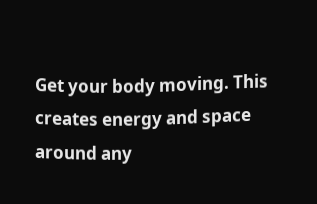Get your body moving. This creates energy and space around any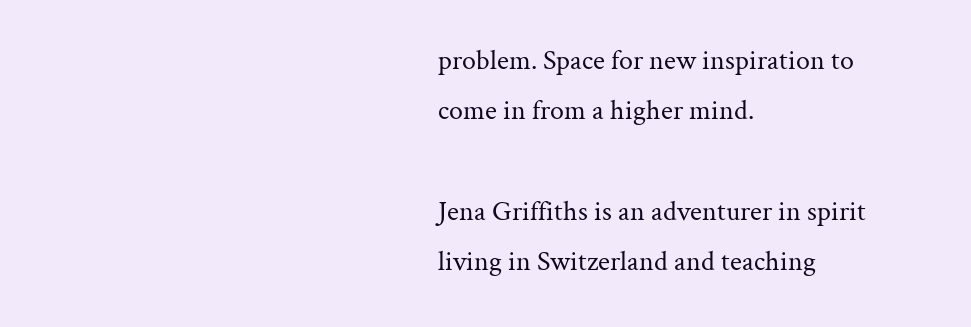problem. Space for new inspiration to come in from a higher mind.

Jena Griffiths is an adventurer in spirit living in Switzerland and teaching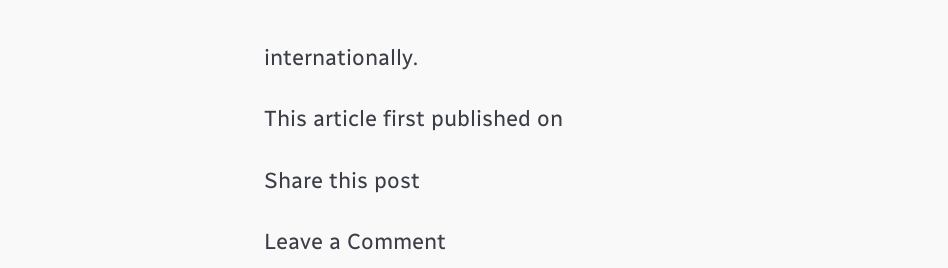internationally.

This article first published on

Share this post

Leave a Comment